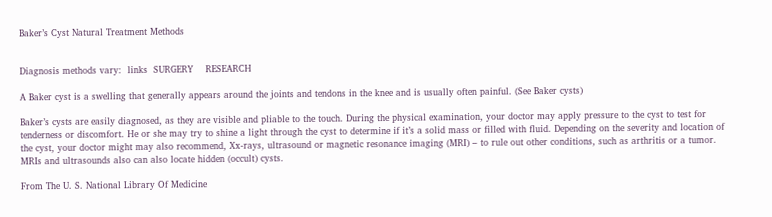Baker’s Cyst Natural Treatment Methods


Diagnosis methods vary:  links  SURGERY    RESEARCH

A Baker cyst is a swelling that generally appears around the joints and tendons in the knee and is usually often painful. (See Baker cysts)

Baker’s cysts are easily diagnosed, as they are visible and pliable to the touch. During the physical examination, your doctor may apply pressure to the cyst to test for tenderness or discomfort. He or she may try to shine a light through the cyst to determine if it’s a solid mass or filled with fluid. Depending on the severity and location of the cyst, your doctor might may also recommend, Xx-rays, ultrasound or magnetic resonance imaging (MRI) – to rule out other conditions, such as arthritis or a tumor. MRIs and ultrasounds also can also locate hidden (occult) cysts.

From The U. S. National Library Of Medicine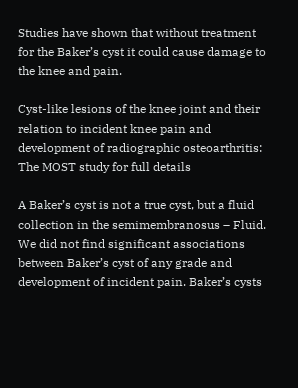Studies have shown that without treatment for the Baker’s cyst it could cause damage to the knee and pain.

Cyst-like lesions of the knee joint and their relation to incident knee pain and development of radiographic osteoarthritis: The MOST study for full details

A Baker’s cyst is not a true cyst, but a fluid collection in the semimembranosus – Fluid. We did not find significant associations between Baker’s cyst of any grade and development of incident pain. Baker’s cysts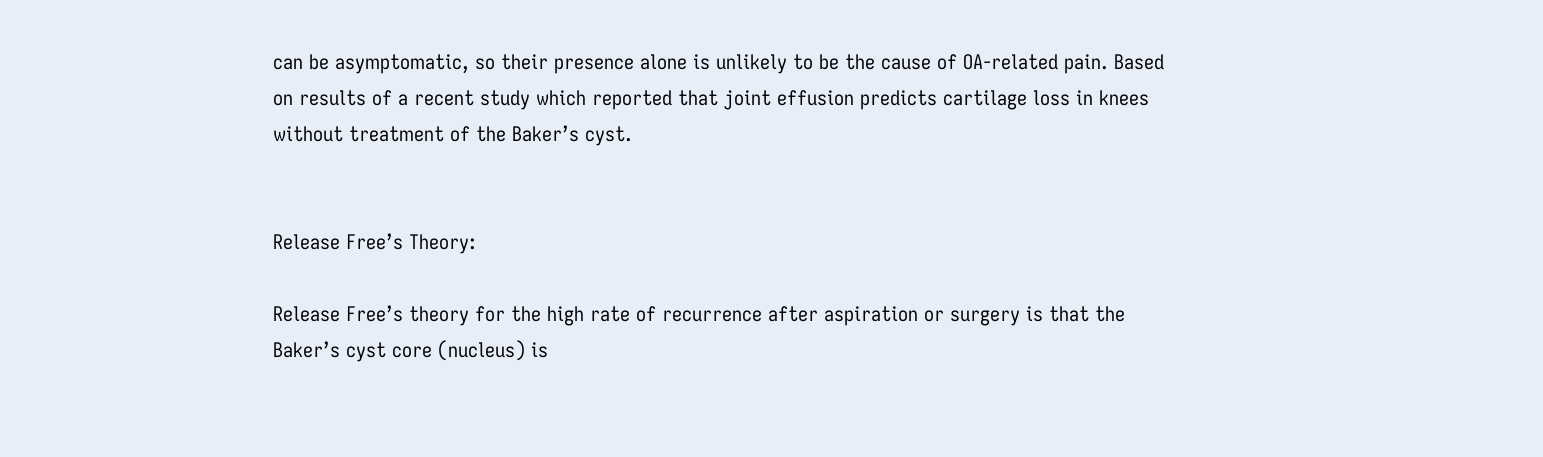can be asymptomatic, so their presence alone is unlikely to be the cause of OA-related pain. Based on results of a recent study which reported that joint effusion predicts cartilage loss in knees without treatment of the Baker’s cyst.


Release Free’s Theory:

Release Free’s theory for the high rate of recurrence after aspiration or surgery is that the Baker’s cyst core (nucleus) is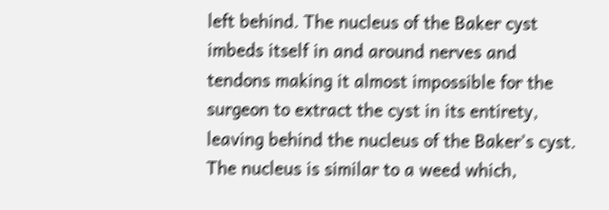left behind. The nucleus of the Baker cyst imbeds itself in and around nerves and tendons making it almost impossible for the surgeon to extract the cyst in its entirety, leaving behind the nucleus of the Baker’s cyst. The nucleus is similar to a weed which,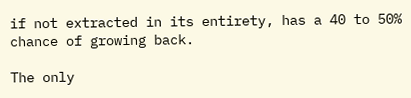if not extracted in its entirety, has a 40 to 50% chance of growing back.

The only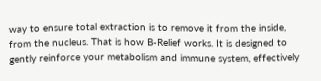way to ensure total extraction is to remove it from the inside, from the nucleus. That is how B-Relief works. It is designed to gently reinforce your metabolism and immune system, effectively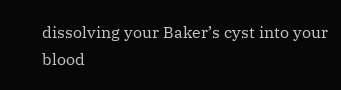dissolving your Baker’s cyst into your blood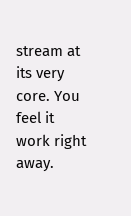stream at its very core. You feel it work right away.